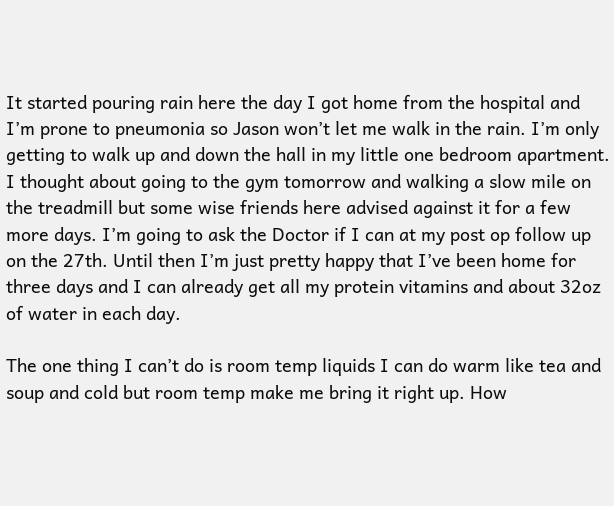It started pouring rain here the day I got home from the hospital and I’m prone to pneumonia so Jason won’t let me walk in the rain. I’m only getting to walk up and down the hall in my little one bedroom apartment. I thought about going to the gym tomorrow and walking a slow mile on the treadmill but some wise friends here advised against it for a few more days. I’m going to ask the Doctor if I can at my post op follow up on the 27th. Until then I’m just pretty happy that I’ve been home for three days and I can already get all my protein vitamins and about 32oz of water in each day.

The one thing I can’t do is room temp liquids I can do warm like tea and soup and cold but room temp make me bring it right up. How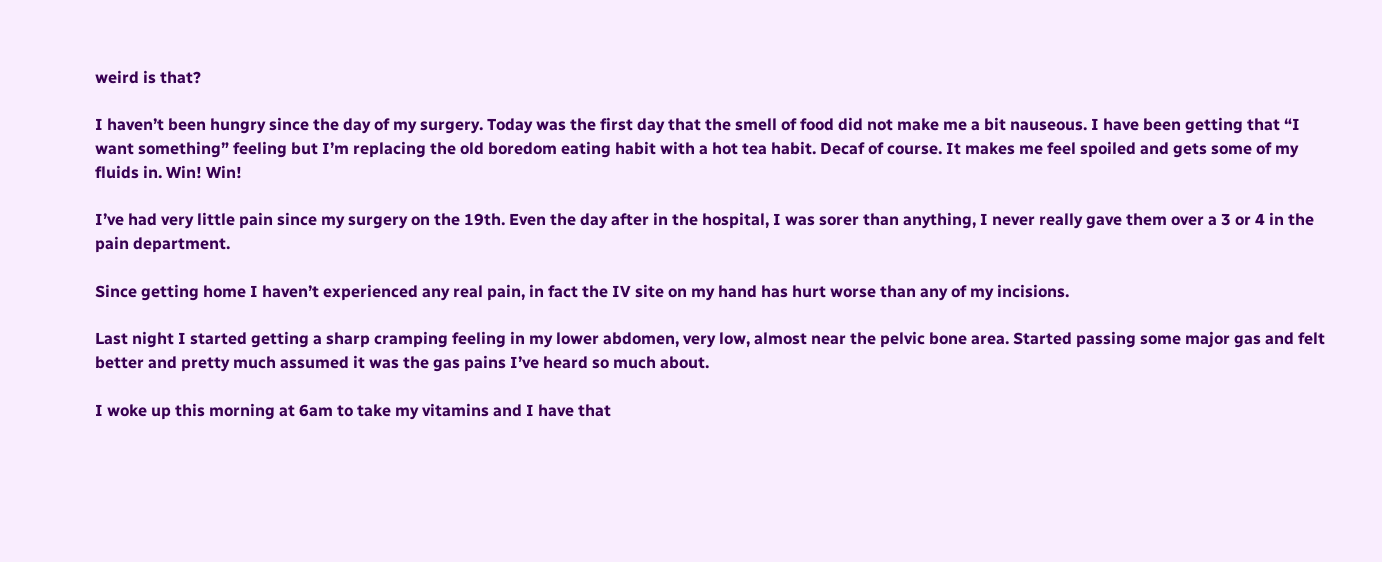weird is that?

I haven’t been hungry since the day of my surgery. Today was the first day that the smell of food did not make me a bit nauseous. I have been getting that “I want something” feeling but I’m replacing the old boredom eating habit with a hot tea habit. Decaf of course. It makes me feel spoiled and gets some of my fluids in. Win! Win!

I’ve had very little pain since my surgery on the 19th. Even the day after in the hospital, I was sorer than anything, I never really gave them over a 3 or 4 in the pain department.

Since getting home I haven’t experienced any real pain, in fact the IV site on my hand has hurt worse than any of my incisions.

Last night I started getting a sharp cramping feeling in my lower abdomen, very low, almost near the pelvic bone area. Started passing some major gas and felt better and pretty much assumed it was the gas pains I’ve heard so much about.

I woke up this morning at 6am to take my vitamins and I have that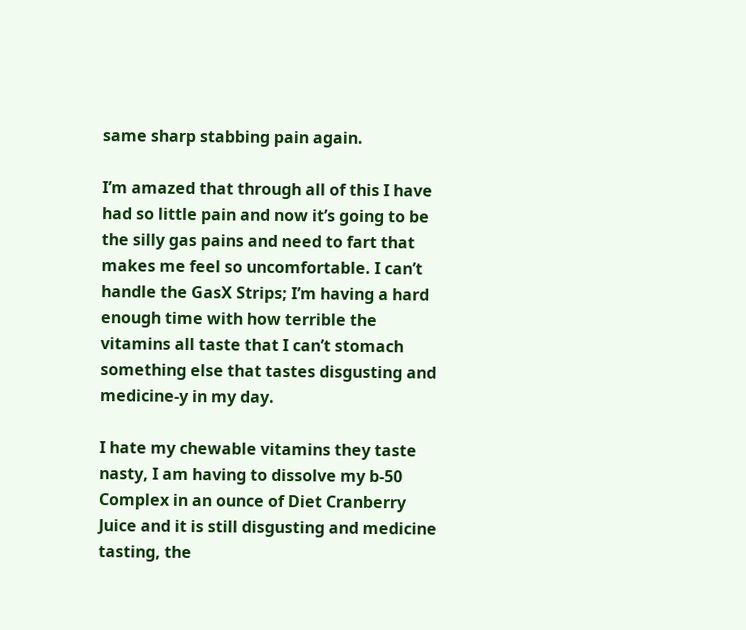same sharp stabbing pain again.

I’m amazed that through all of this I have had so little pain and now it’s going to be the silly gas pains and need to fart that makes me feel so uncomfortable. I can’t handle the GasX Strips; I’m having a hard enough time with how terrible the vitamins all taste that I can’t stomach something else that tastes disgusting and medicine-y in my day.

I hate my chewable vitamins they taste nasty, I am having to dissolve my b-50 Complex in an ounce of Diet Cranberry Juice and it is still disgusting and medicine tasting, the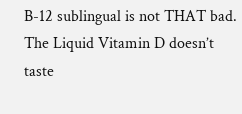B-12 sublingual is not THAT bad. The Liquid Vitamin D doesn’t taste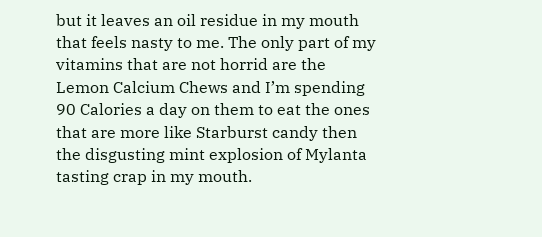but it leaves an oil residue in my mouth that feels nasty to me. The only part of my vitamins that are not horrid are the Lemon Calcium Chews and I’m spending 90 Calories a day on them to eat the ones that are more like Starburst candy then the disgusting mint explosion of Mylanta tasting crap in my mouth.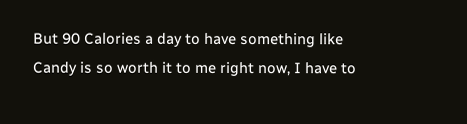But 90 Calories a day to have something like Candy is so worth it to me right now, I have to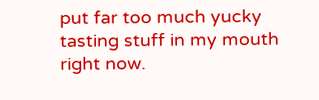put far too much yucky tasting stuff in my mouth right now.